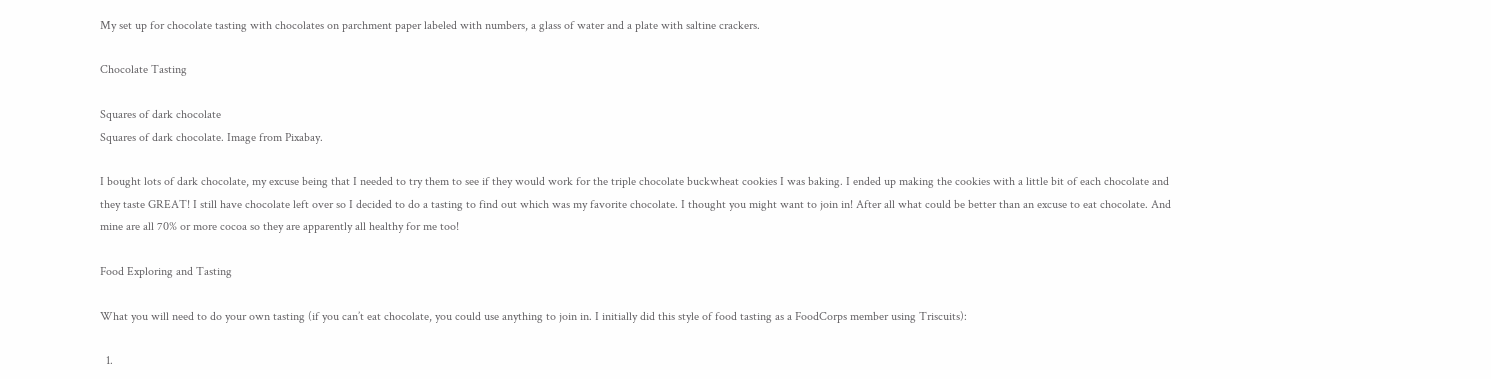My set up for chocolate tasting with chocolates on parchment paper labeled with numbers, a glass of water and a plate with saltine crackers.

Chocolate Tasting

Squares of dark chocolate
Squares of dark chocolate. Image from Pixabay.

I bought lots of dark chocolate, my excuse being that I needed to try them to see if they would work for the triple chocolate buckwheat cookies I was baking. I ended up making the cookies with a little bit of each chocolate and they taste GREAT! I still have chocolate left over so I decided to do a tasting to find out which was my favorite chocolate. I thought you might want to join in! After all what could be better than an excuse to eat chocolate. And mine are all 70% or more cocoa so they are apparently all healthy for me too!

Food Exploring and Tasting

What you will need to do your own tasting (if you can’t eat chocolate, you could use anything to join in. I initially did this style of food tasting as a FoodCorps member using Triscuits):

  1.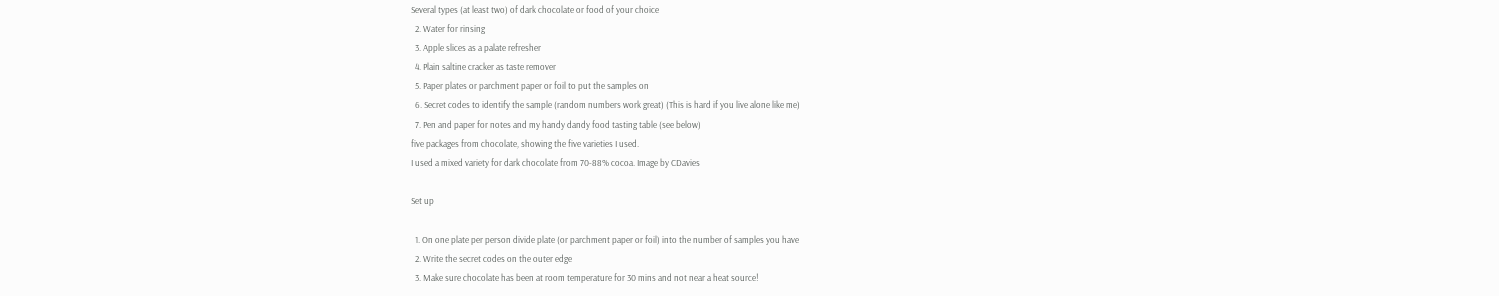Several types (at least two) of dark chocolate or food of your choice
  2. Water for rinsing
  3. Apple slices as a palate refresher
  4. Plain saltine cracker as taste remover
  5. Paper plates or parchment paper or foil to put the samples on
  6. Secret codes to identify the sample (random numbers work great) (This is hard if you live alone like me)
  7. Pen and paper for notes and my handy dandy food tasting table (see below)
five packages from chocolate, showing the five varieties I used.
I used a mixed variety for dark chocolate from 70-88% cocoa. Image by CDavies

Set up

  1. On one plate per person divide plate (or parchment paper or foil) into the number of samples you have
  2. Write the secret codes on the outer edge
  3. Make sure chocolate has been at room temperature for 30 mins and not near a heat source!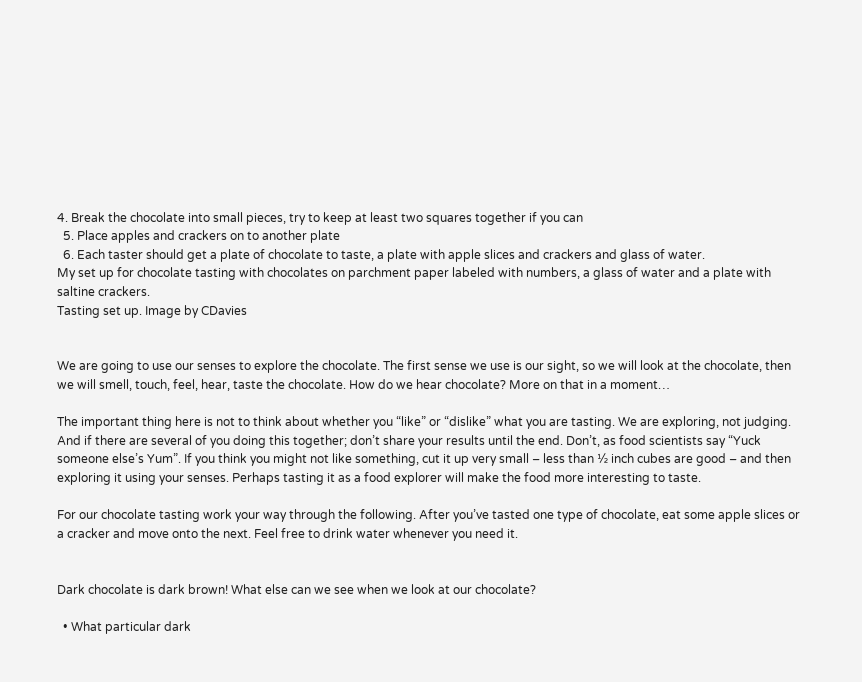4. Break the chocolate into small pieces, try to keep at least two squares together if you can
  5. Place apples and crackers on to another plate
  6. Each taster should get a plate of chocolate to taste, a plate with apple slices and crackers and glass of water.
My set up for chocolate tasting with chocolates on parchment paper labeled with numbers, a glass of water and a plate with saltine crackers.
Tasting set up. Image by CDavies


We are going to use our senses to explore the chocolate. The first sense we use is our sight, so we will look at the chocolate, then we will smell, touch, feel, hear, taste the chocolate. How do we hear chocolate? More on that in a moment…

The important thing here is not to think about whether you “like” or “dislike” what you are tasting. We are exploring, not judging. And if there are several of you doing this together; don’t share your results until the end. Don’t, as food scientists say “Yuck someone else’s Yum”. If you think you might not like something, cut it up very small – less than ½ inch cubes are good – and then exploring it using your senses. Perhaps tasting it as a food explorer will make the food more interesting to taste.

For our chocolate tasting work your way through the following. After you’ve tasted one type of chocolate, eat some apple slices or a cracker and move onto the next. Feel free to drink water whenever you need it.


Dark chocolate is dark brown! What else can we see when we look at our chocolate?

  • What particular dark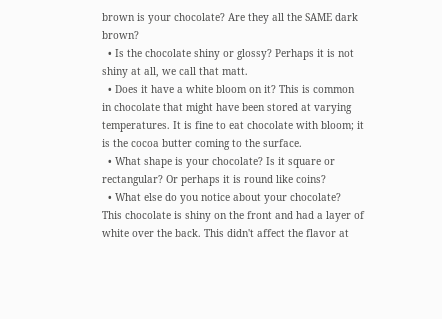brown is your chocolate? Are they all the SAME dark brown?
  • Is the chocolate shiny or glossy? Perhaps it is not shiny at all, we call that matt.
  • Does it have a white bloom on it? This is common in chocolate that might have been stored at varying temperatures. It is fine to eat chocolate with bloom; it is the cocoa butter coming to the surface.
  • What shape is your chocolate? Is it square or rectangular? Or perhaps it is round like coins?
  • What else do you notice about your chocolate?
This chocolate is shiny on the front and had a layer of white over the back. This didn't affect the flavor at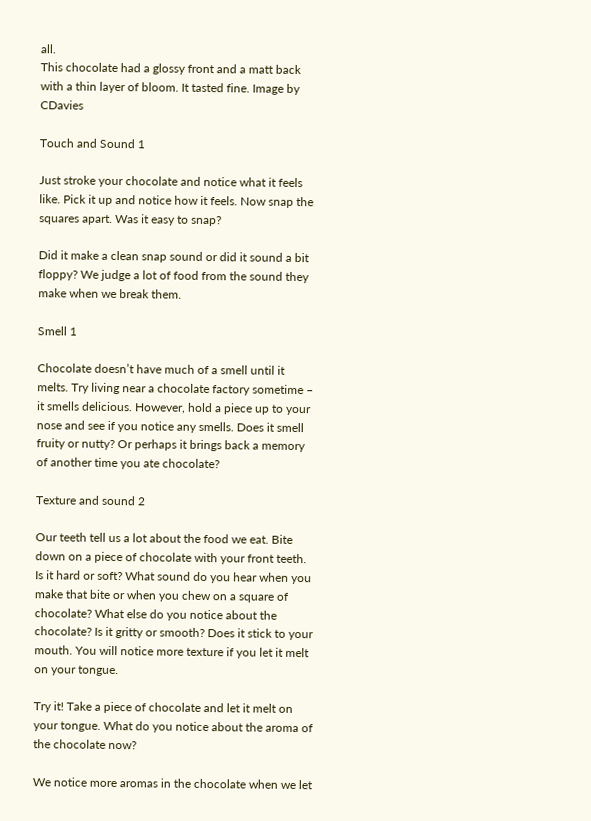all.
This chocolate had a glossy front and a matt back with a thin layer of bloom. It tasted fine. Image by CDavies

Touch and Sound 1

Just stroke your chocolate and notice what it feels like. Pick it up and notice how it feels. Now snap the squares apart. Was it easy to snap?

Did it make a clean snap sound or did it sound a bit floppy? We judge a lot of food from the sound they make when we break them.

Smell 1

Chocolate doesn’t have much of a smell until it melts. Try living near a chocolate factory sometime – it smells delicious. However, hold a piece up to your nose and see if you notice any smells. Does it smell fruity or nutty? Or perhaps it brings back a memory of another time you ate chocolate?

Texture and sound 2

Our teeth tell us a lot about the food we eat. Bite down on a piece of chocolate with your front teeth. Is it hard or soft? What sound do you hear when you make that bite or when you chew on a square of chocolate? What else do you notice about the chocolate? Is it gritty or smooth? Does it stick to your mouth. You will notice more texture if you let it melt on your tongue.

Try it! Take a piece of chocolate and let it melt on your tongue. What do you notice about the aroma of the chocolate now?

We notice more aromas in the chocolate when we let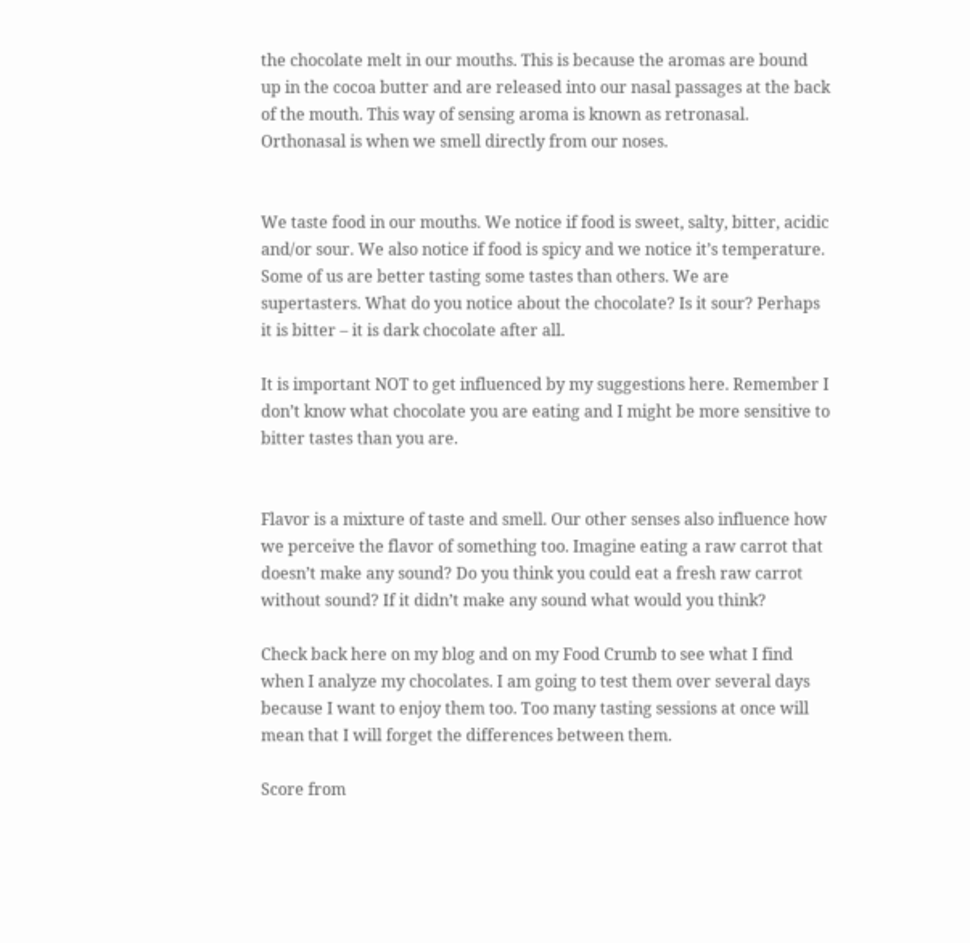the chocolate melt in our mouths. This is because the aromas are bound up in the cocoa butter and are released into our nasal passages at the back of the mouth. This way of sensing aroma is known as retronasal. Orthonasal is when we smell directly from our noses.


We taste food in our mouths. We notice if food is sweet, salty, bitter, acidic and/or sour. We also notice if food is spicy and we notice it’s temperature. Some of us are better tasting some tastes than others. We are supertasters. What do you notice about the chocolate? Is it sour? Perhaps it is bitter – it is dark chocolate after all.

It is important NOT to get influenced by my suggestions here. Remember I don’t know what chocolate you are eating and I might be more sensitive to bitter tastes than you are.


Flavor is a mixture of taste and smell. Our other senses also influence how we perceive the flavor of something too. Imagine eating a raw carrot that doesn’t make any sound? Do you think you could eat a fresh raw carrot without sound? If it didn’t make any sound what would you think?

Check back here on my blog and on my Food Crumb to see what I find when I analyze my chocolates. I am going to test them over several days because I want to enjoy them too. Too many tasting sessions at once will mean that I will forget the differences between them.

Score from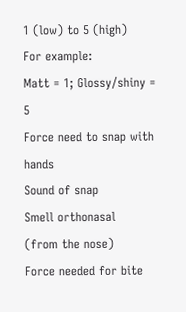1 (low) to 5 (high)
For example:
Matt = 1; Glossy/shiny = 5
Force need to snap with hands
Sound of snap
Smell orthonasal
(from the nose)
Force needed for bite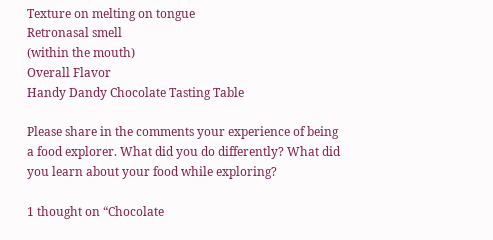Texture on melting on tongue
Retronasal smell
(within the mouth)
Overall Flavor
Handy Dandy Chocolate Tasting Table

Please share in the comments your experience of being a food explorer. What did you do differently? What did you learn about your food while exploring?

1 thought on “Chocolate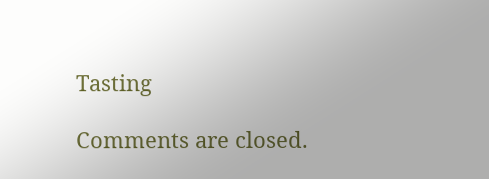Tasting

Comments are closed.